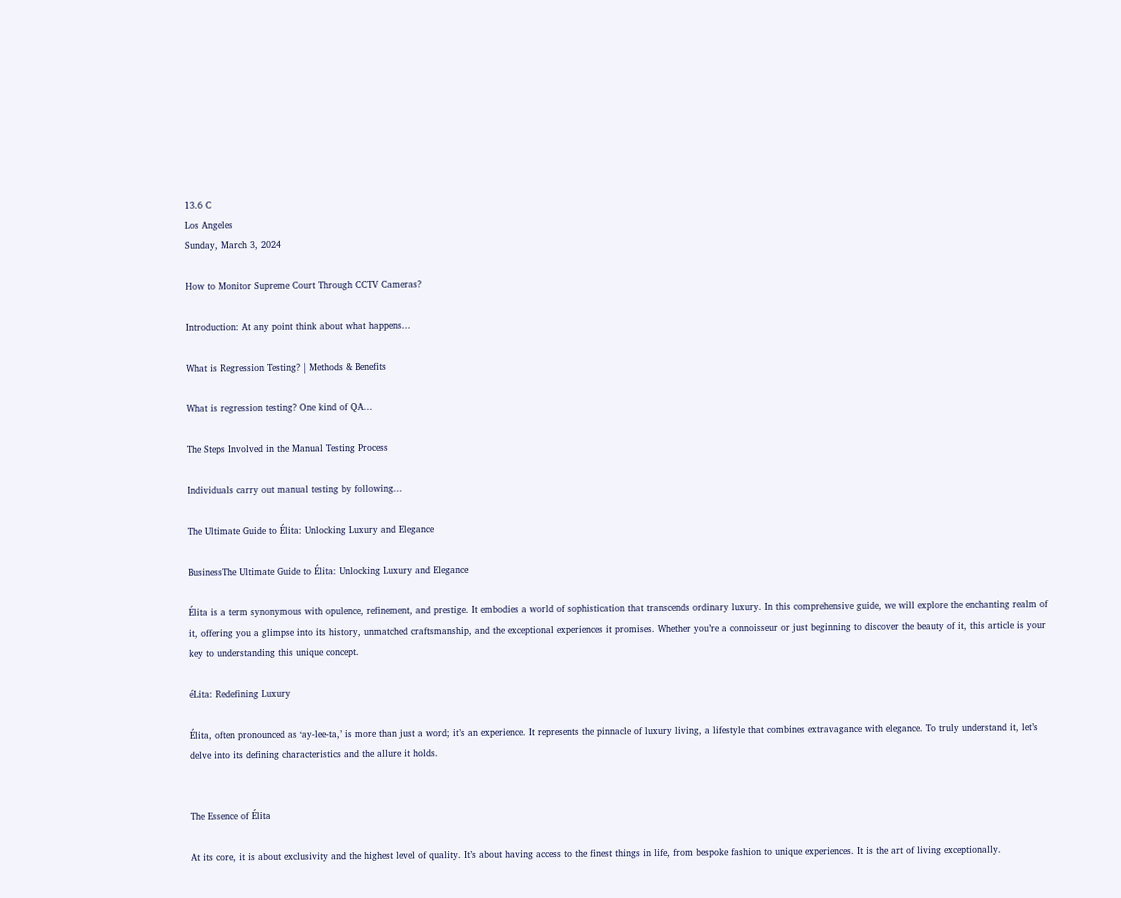13.6 C
Los Angeles
Sunday, March 3, 2024

How to Monitor Supreme Court Through CCTV Cameras?

Introduction: At any point think about what happens...

What is Regression Testing? | Methods & Benefits

What is regression testing? One kind of QA...

The Steps Involved in the Manual Testing Process

Individuals carry out manual testing by following...

The Ultimate Guide to Élita: Unlocking Luxury and Elegance

BusinessThe Ultimate Guide to Élita: Unlocking Luxury and Elegance

Élita is a term synonymous with opulence, refinement, and prestige. It embodies a world of sophistication that transcends ordinary luxury. In this comprehensive guide, we will explore the enchanting realm of it, offering you a glimpse into its history, unmatched craftsmanship, and the exceptional experiences it promises. Whether you’re a connoisseur or just beginning to discover the beauty of it, this article is your key to understanding this unique concept.

éLita: Redefining Luxury

Élita, often pronounced as ‘ay-lee-ta,’ is more than just a word; it’s an experience. It represents the pinnacle of luxury living, a lifestyle that combines extravagance with elegance. To truly understand it, let’s delve into its defining characteristics and the allure it holds.


The Essence of Élita

At its core, it is about exclusivity and the highest level of quality. It’s about having access to the finest things in life, from bespoke fashion to unique experiences. It is the art of living exceptionally.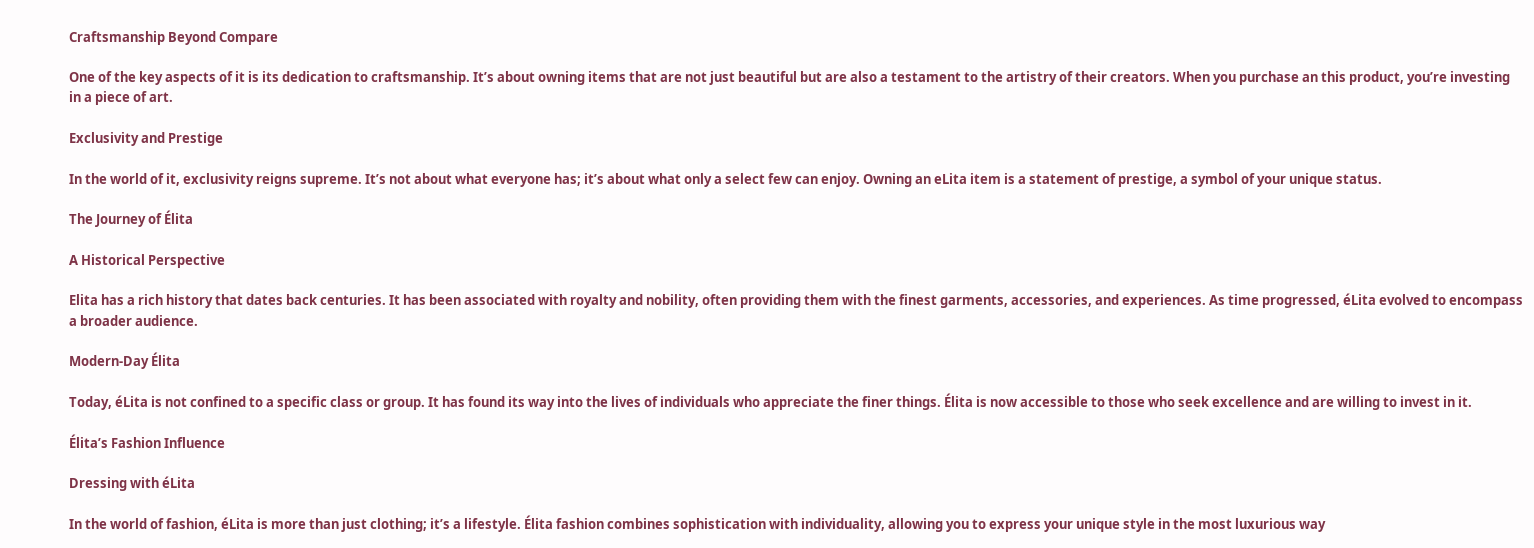Craftsmanship Beyond Compare

One of the key aspects of it is its dedication to craftsmanship. It’s about owning items that are not just beautiful but are also a testament to the artistry of their creators. When you purchase an this product, you’re investing in a piece of art.

Exclusivity and Prestige

In the world of it, exclusivity reigns supreme. It’s not about what everyone has; it’s about what only a select few can enjoy. Owning an eLita item is a statement of prestige, a symbol of your unique status.

The Journey of Élita

A Historical Perspective

Elita has a rich history that dates back centuries. It has been associated with royalty and nobility, often providing them with the finest garments, accessories, and experiences. As time progressed, éLita evolved to encompass a broader audience.

Modern-Day Élita

Today, éLita is not confined to a specific class or group. It has found its way into the lives of individuals who appreciate the finer things. Élita is now accessible to those who seek excellence and are willing to invest in it.

Élita’s Fashion Influence

Dressing with éLita

In the world of fashion, éLita is more than just clothing; it’s a lifestyle. Élita fashion combines sophistication with individuality, allowing you to express your unique style in the most luxurious way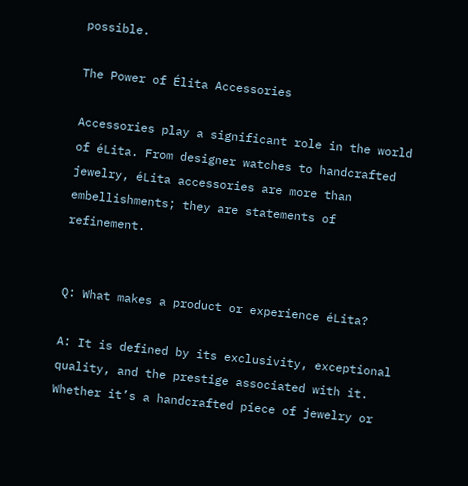possible.

The Power of Élita Accessories

Accessories play a significant role in the world of éLita. From designer watches to handcrafted jewelry, éLita accessories are more than embellishments; they are statements of refinement.


Q: What makes a product or experience éLita?

A: It is defined by its exclusivity, exceptional quality, and the prestige associated with it. Whether it’s a handcrafted piece of jewelry or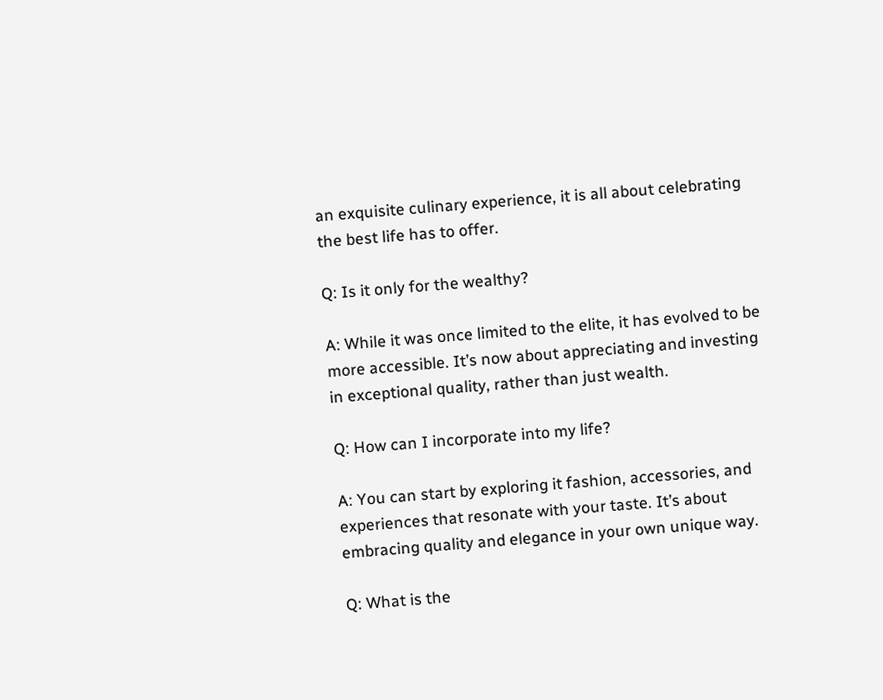an exquisite culinary experience, it is all about celebrating the best life has to offer.

Q: Is it only for the wealthy?

A: While it was once limited to the elite, it has evolved to be more accessible. It’s now about appreciating and investing in exceptional quality, rather than just wealth.

Q: How can I incorporate into my life?

A: You can start by exploring it fashion, accessories, and experiences that resonate with your taste. It’s about embracing quality and elegance in your own unique way.

Q: What is the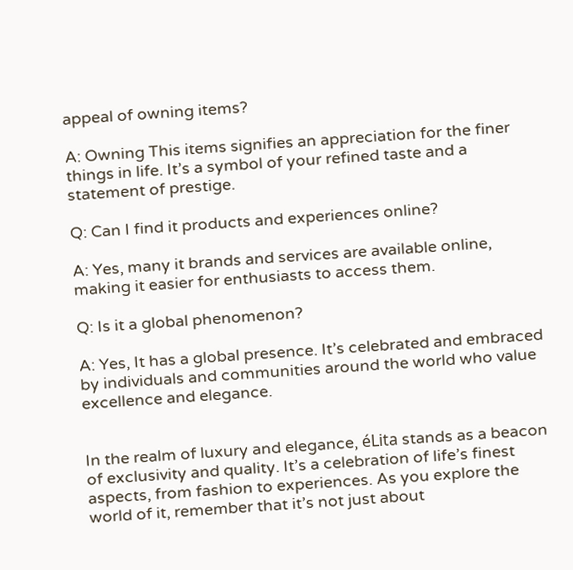appeal of owning items?

A: Owning This items signifies an appreciation for the finer things in life. It’s a symbol of your refined taste and a statement of prestige.

Q: Can I find it products and experiences online?

A: Yes, many it brands and services are available online, making it easier for enthusiasts to access them.

Q: Is it a global phenomenon?

A: Yes, It has a global presence. It’s celebrated and embraced by individuals and communities around the world who value excellence and elegance.


In the realm of luxury and elegance, éLita stands as a beacon of exclusivity and quality. It’s a celebration of life’s finest aspects, from fashion to experiences. As you explore the world of it, remember that it’s not just about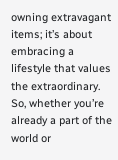owning extravagant items; it’s about embracing a lifestyle that values the extraordinary. So, whether you’re already a part of the world or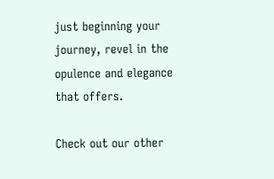just beginning your journey, revel in the opulence and elegance that offers.

Check out our other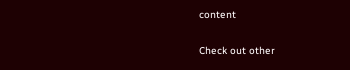content

Check out other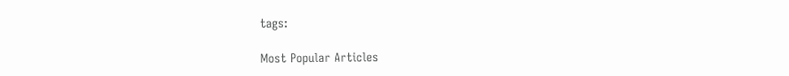tags:

Most Popular Articles